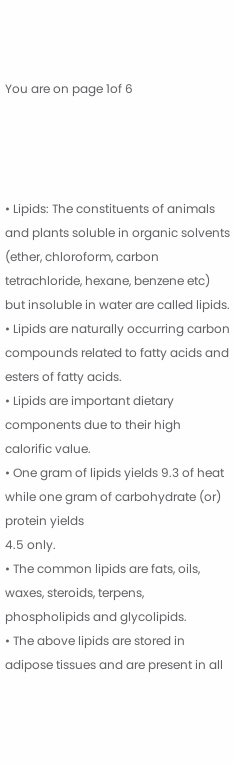You are on page 1of 6




• Lipids: The constituents of animals and plants soluble in organic solvents (ether, chloroform, carbon
tetrachloride, hexane, benzene etc) but insoluble in water are called lipids.
• Lipids are naturally occurring carbon compounds related to fatty acids and esters of fatty acids.
• Lipids are important dietary components due to their high calorific value.
• One gram of lipids yields 9.3 of heat while one gram of carbohydrate (or) protein yields
4.5 only.
• The common lipids are fats, oils, waxes, steroids, terpens, phospholipids and glycolipids.
• The above lipids are stored in adipose tissues and are present in all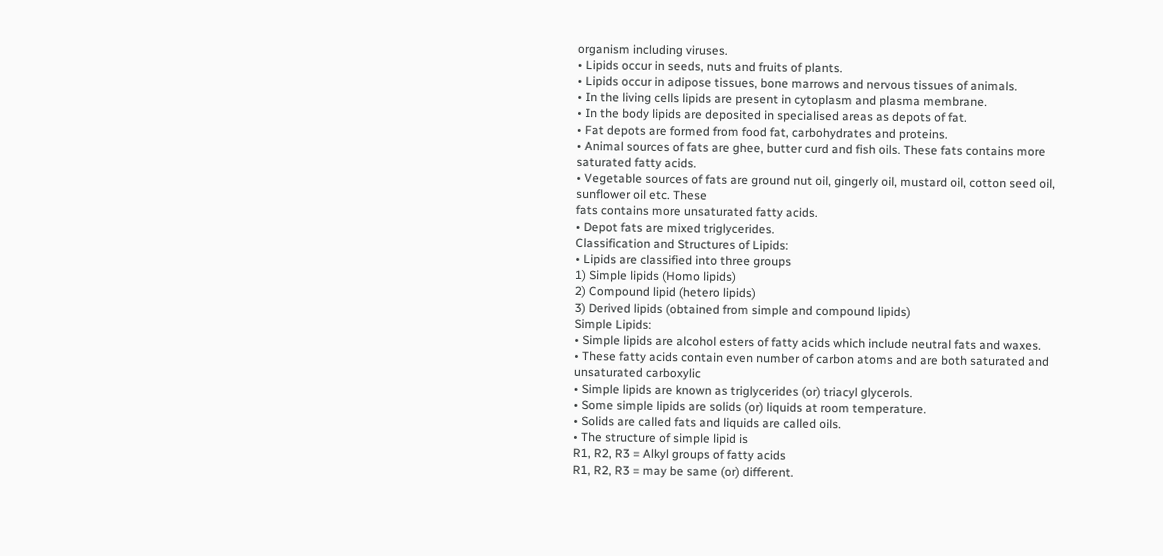organism including viruses.
• Lipids occur in seeds, nuts and fruits of plants.
• Lipids occur in adipose tissues, bone marrows and nervous tissues of animals.
• In the living cells lipids are present in cytoplasm and plasma membrane.
• In the body lipids are deposited in specialised areas as depots of fat.
• Fat depots are formed from food fat, carbohydrates and proteins.
• Animal sources of fats are ghee, butter curd and fish oils. These fats contains more saturated fatty acids.
• Vegetable sources of fats are ground nut oil, gingerly oil, mustard oil, cotton seed oil, sunflower oil etc. These
fats contains more unsaturated fatty acids.
• Depot fats are mixed triglycerides.
Classification and Structures of Lipids:
• Lipids are classified into three groups
1) Simple lipids (Homo lipids)
2) Compound lipid (hetero lipids)
3) Derived lipids (obtained from simple and compound lipids)
Simple Lipids:
• Simple lipids are alcohol esters of fatty acids which include neutral fats and waxes.
• These fatty acids contain even number of carbon atoms and are both saturated and unsaturated carboxylic
• Simple lipids are known as triglycerides (or) triacyl glycerols.
• Some simple lipids are solids (or) liquids at room temperature.
• Solids are called fats and liquids are called oils.
• The structure of simple lipid is
R1, R2, R3 = Alkyl groups of fatty acids
R1, R2, R3 = may be same (or) different.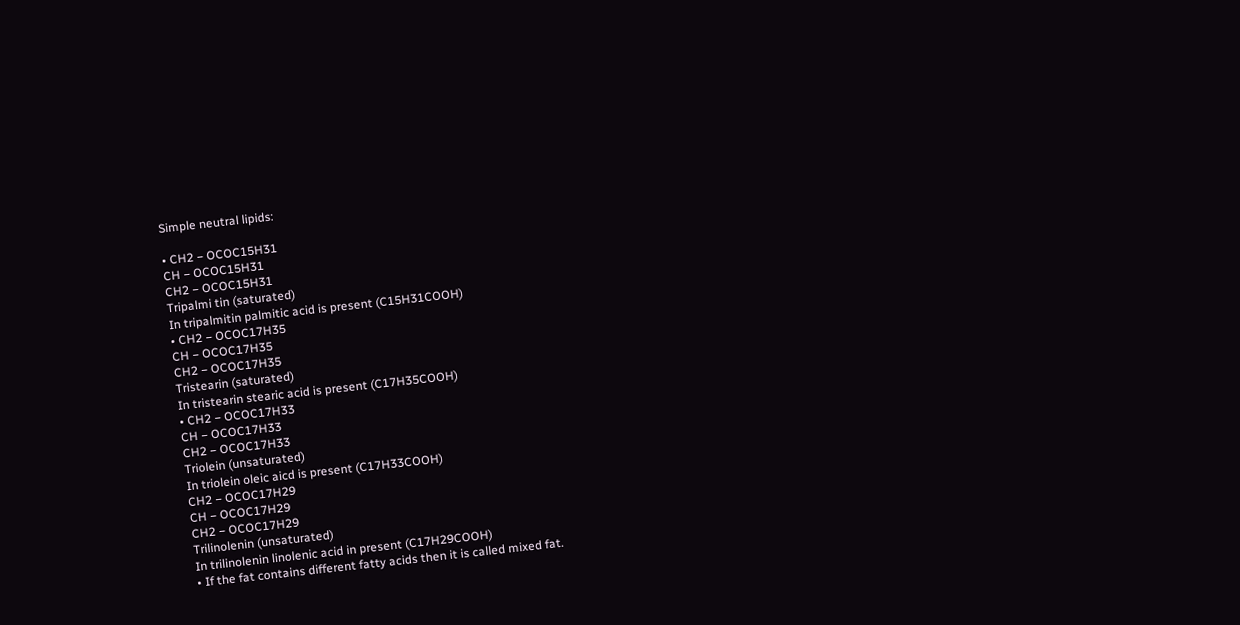Simple neutral lipids:

• CH2 − OCOC15H31
CH − OCOC15H31
CH2 − OCOC15H31
Tripalmi tin (saturated)
In tripalmitin palmitic acid is present (C15H31COOH)
• CH2 − OCOC17H35
CH − OCOC17H35
CH2 − OCOC17H35
Tristearin (saturated)
In tristearin stearic acid is present (C17H35COOH)
• CH2 − OCOC17H33
CH − OCOC17H33
CH2 − OCOC17H33
Triolein (unsaturated)
In triolein oleic aicd is present (C17H33COOH)
CH2 − OCOC17H29
CH − OCOC17H29
CH2 − OCOC17H29
Trilinolenin (unsaturated)
In trilinolenin linolenic acid in present (C17H29COOH)
• If the fat contains different fatty acids then it is called mixed fat.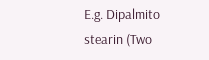E.g. Dipalmito stearin (Two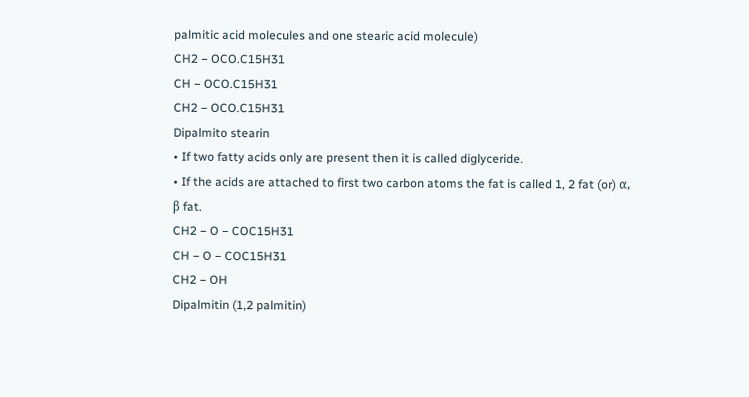palmitic acid molecules and one stearic acid molecule)
CH2 − OCO.C15H31
CH − OCO.C15H31
CH2 − OCO.C15H31
Dipalmito stearin
• If two fatty acids only are present then it is called diglyceride.
• If the acids are attached to first two carbon atoms the fat is called 1, 2 fat (or) α, β fat.
CH2 − O − COC15H31
CH − O − COC15H31
CH2 − OH
Dipalmitin (1,2 palmitin)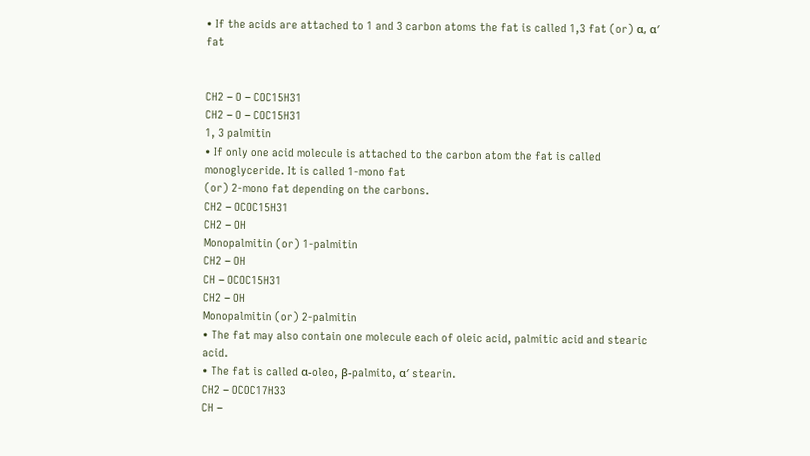• If the acids are attached to 1 and 3 carbon atoms the fat is called 1,3 fat (or) α, α′ fat


CH2 − O − COC15H31
CH2 − O − COC15H31
1, 3 palmitin
• If only one acid molecule is attached to the carbon atom the fat is called monoglyceride. It is called 1-mono fat
(or) 2-mono fat depending on the carbons.
CH2 − OCOC15H31
CH2 − OH
Monopalmitin (or) 1-palmitin
CH2 − OH
CH − OCOC15H31
CH2 − OH
Monopalmitin (or) 2-palmitin
• The fat may also contain one molecule each of oleic acid, palmitic acid and stearic acid.
• The fat is called α-oleo, β-palmito, α′ stearin.
CH2 − OCOC17H33
CH −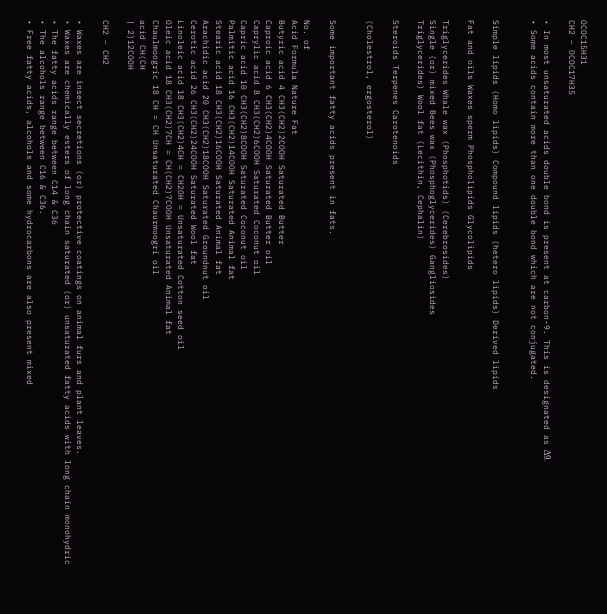OCOC15H31
CH2 − OCOC17H35

• In most unsaturated acids double bond is present at carbon-9. This is designated as Δ9.
• Some acids contain more than one double bond which are not conjugated.


Simple lipids (Homo lipids) Compound lipids (hetero lipids) Derived lipids

Fat and oils Waxes sperm Phospholipids Glycolipids

Triglycerides Whale wax (Phosphotids) (Cerebrosides)
Single (or) mixed Bees wax (Phosphoglycerides) Gangliosides
Triglycerides) Wool fat (Lecithin, Cephalin)

Steroids Terpenes Carotenoids

(Cholestrol, ergosterol)


Some important fatty acids present in fats.

No. of
Acid Formula Nature Fat
Butyric acid 4 CH3(CH2)2COOH Saturated Butter
Caproic acid 6 CH3(CH2)4COOH Saturated Butter oil
Caprylic acid 8 CH3(CH2)6COOH Saturated Coconut oil
Capric acid 10 CH3(CH2)8COOH Saturated Coconut oil
Palmitic acid 16 CH3(CH2)14COOH Saturated Animal fat
Stearic acid 18 CH3(CH2)16COOH Saturated Animal fat
Arachidic acid 20 CH3(CH2)18COOH Saturated Groundnut oil
Cerotic acid 26 CH3(CH2)24COOH Saturated Wool fat
Linoleic acid 18 CH3(CH2)4CH = CH2OH = Unsaturated Cotton seed oil
Oleic acid 18 CH3(CH2)7CH = CH(CH2)7COOH Unsaturated Animal fat
Chaulmoogric 18 CH = CH Unsaturated Chaurmoogri oil
acid CH(CH
| 2)12COOH

CH2 − CH2

• Waxes are insect secretions (or) protective coatings on animal furs and plant leaves.
• Waxes are chemically esters of long chain saturated (or) unsaturated fatty acids with long chain monohydric
• The fatty acids range between C14 & C36
• The alcohols range between C16 & C36.
• Free fatty acids, alcohols and some hydrocarbons are also present mixed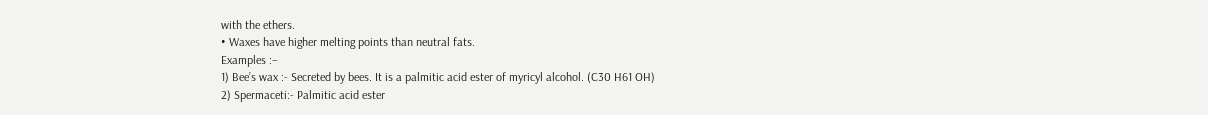with the ethers.
• Waxes have higher melting points than neutral fats.
Examples :–
1) Bee’s wax :- Secreted by bees. It is a palmitic acid ester of myricyl alcohol. (C30 H61 OH)
2) Spermaceti:- Palmitic acid ester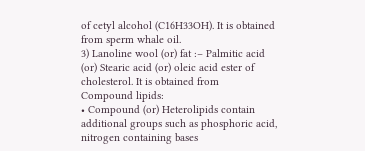of cetyl alcohol (C16H33OH). It is obtained from sperm whale oil.
3) Lanoline wool (or) fat :– Palmitic acid (or) Stearic acid (or) oleic acid ester of cholesterol. It is obtained from
Compound lipids:
• Compound (or) Heterolipids contain additional groups such as phosphoric acid, nitrogen containing bases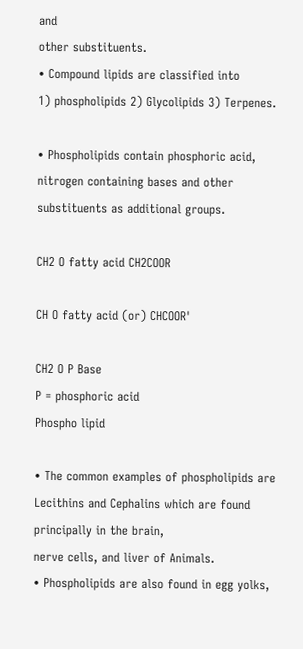and
other substituents.
• Compound lipids are classified into
1) phospholipids 2) Glycolipids 3) Terpenes.

• Phospholipids contain phosphoric acid, nitrogen containing bases and other substituents as additional groups.

CH2 O fatty acid CH2COOR

CH O fatty acid (or) CHCOOR'

CH2 O P Base
P = phosphoric acid
Phospho lipid

• The common examples of phospholipids are Lecithins and Cephalins which are found principally in the brain,
nerve cells, and liver of Animals.
• Phospholipids are also found in egg yolks,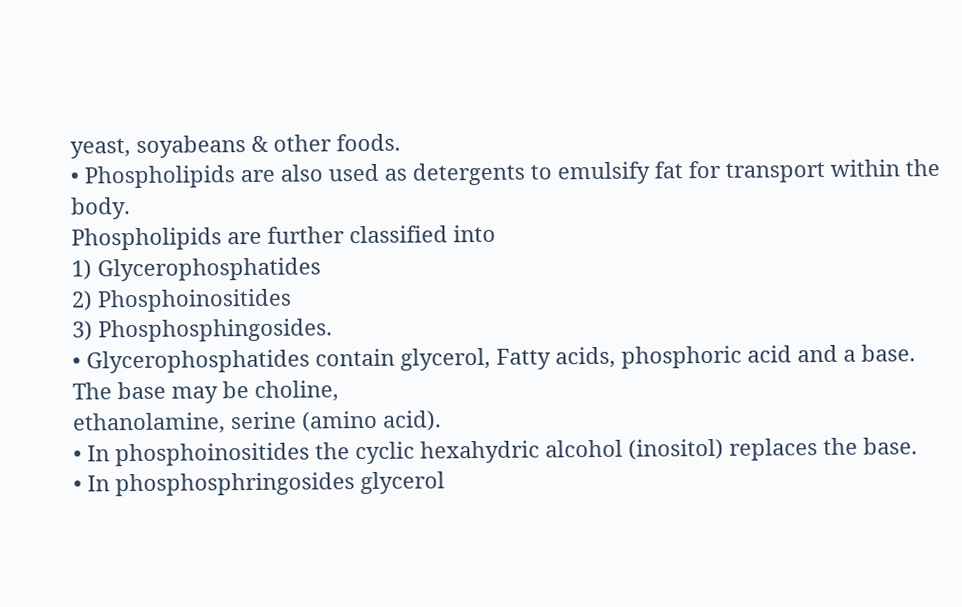yeast, soyabeans & other foods.
• Phospholipids are also used as detergents to emulsify fat for transport within the body.
Phospholipids are further classified into
1) Glycerophosphatides
2) Phosphoinositides
3) Phosphosphingosides.
• Glycerophosphatides contain glycerol, Fatty acids, phosphoric acid and a base. The base may be choline,
ethanolamine, serine (amino acid).
• In phosphoinositides the cyclic hexahydric alcohol (inositol) replaces the base.
• In phosphosphringosides glycerol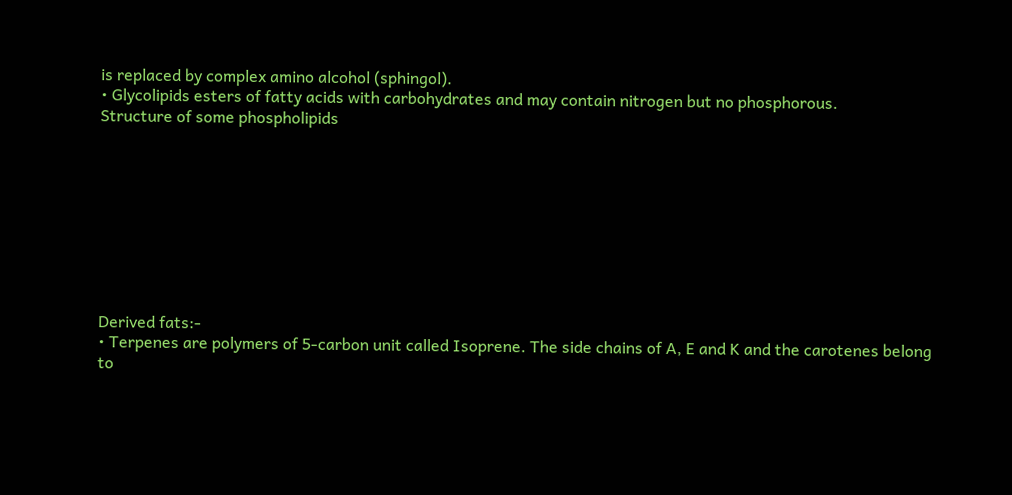is replaced by complex amino alcohol (sphingol).
• Glycolipids esters of fatty acids with carbohydrates and may contain nitrogen but no phosphorous.
Structure of some phospholipids









Derived fats:-
• Terpenes are polymers of 5-carbon unit called Isoprene. The side chains of A, E and K and the carotenes belong
to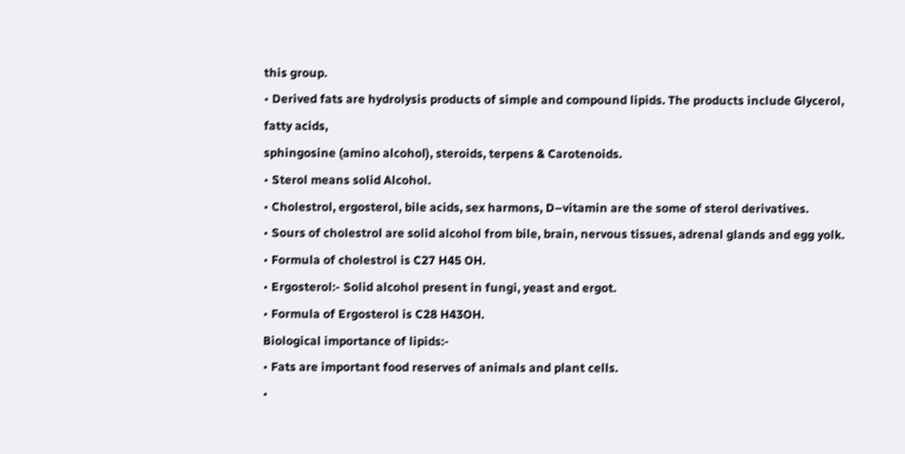this group.
• Derived fats are hydrolysis products of simple and compound lipids. The products include Glycerol, fatty acids,
sphingosine (amino alcohol), steroids, terpens & Carotenoids.
• Sterol means solid Alcohol.
• Cholestrol, ergosterol, bile acids, sex harmons, D–vitamin are the some of sterol derivatives.
• Sours of cholestrol are solid alcohol from bile, brain, nervous tissues, adrenal glands and egg yolk.
• Formula of cholestrol is C27 H45 OH.
• Ergosterol:- Solid alcohol present in fungi, yeast and ergot.
• Formula of Ergosterol is C28 H43OH.
Biological importance of lipids:-
• Fats are important food reserves of animals and plant cells.
•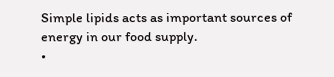Simple lipids acts as important sources of energy in our food supply.
•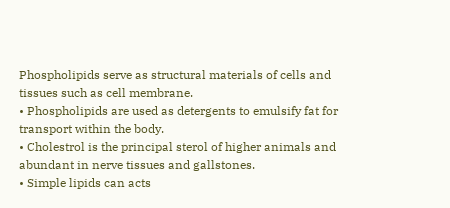Phospholipids serve as structural materials of cells and tissues such as cell membrane.
• Phospholipids are used as detergents to emulsify fat for transport within the body.
• Cholestrol is the principal sterol of higher animals and abundant in nerve tissues and gallstones.
• Simple lipids can acts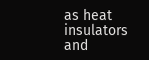as heat insulators and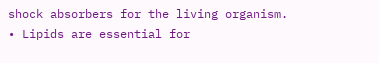shock absorbers for the living organism.
• Lipids are essential for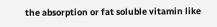the absorption or fat soluble vitamin like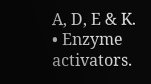A, D, E & K.
• Enzyme activators.